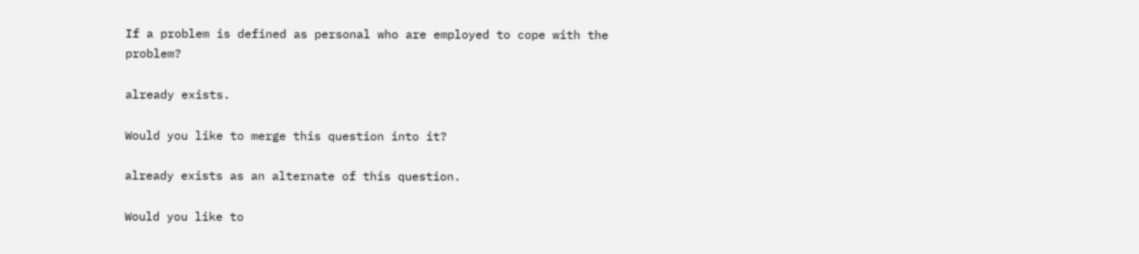If a problem is defined as personal who are employed to cope with the problem?

already exists.

Would you like to merge this question into it?

already exists as an alternate of this question.

Would you like to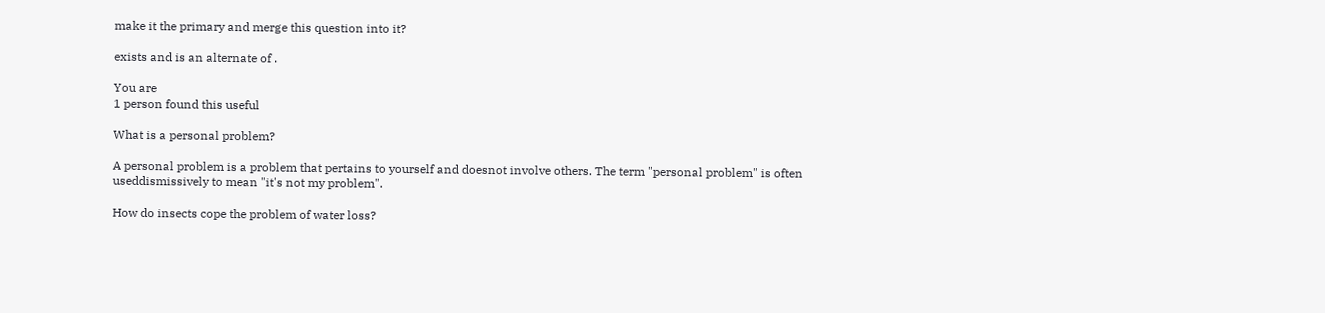make it the primary and merge this question into it?

exists and is an alternate of .

You are
1 person found this useful

What is a personal problem?

A personal problem is a problem that pertains to yourself and doesnot involve others. The term "personal problem" is often useddismissively to mean "it's not my problem".

How do insects cope the problem of water loss?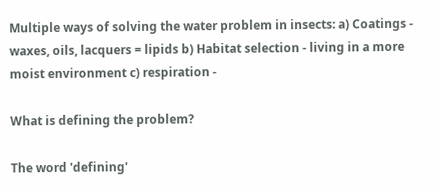Multiple ways of solving the water problem in insects: a) Coatings - waxes, oils, lacquers = lipids b) Habitat selection - living in a more moist environment c) respiration -

What is defining the problem?

The word 'defining'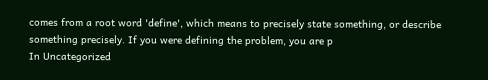comes from a root word 'define', which means to precisely state something, or describe something precisely. If you were defining the problem, you are p
In Uncategorized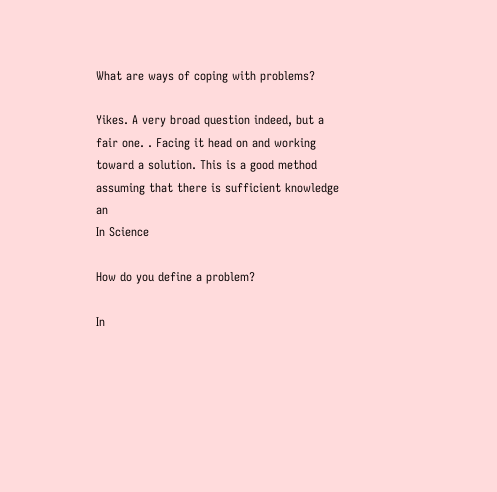What are ways of coping with problems?

Yikes. A very broad question indeed, but a fair one. . Facing it head on and working toward a solution. This is a good method assuming that there is sufficient knowledge an
In Science

How do you define a problem?

In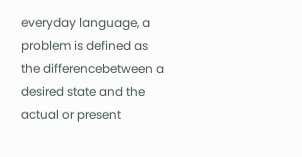everyday language, a problem is defined as the differencebetween a desired state and the actual or present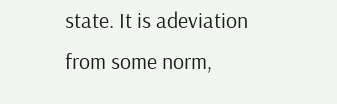state. It is adeviation from some norm,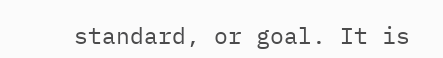standard, or goal. It is